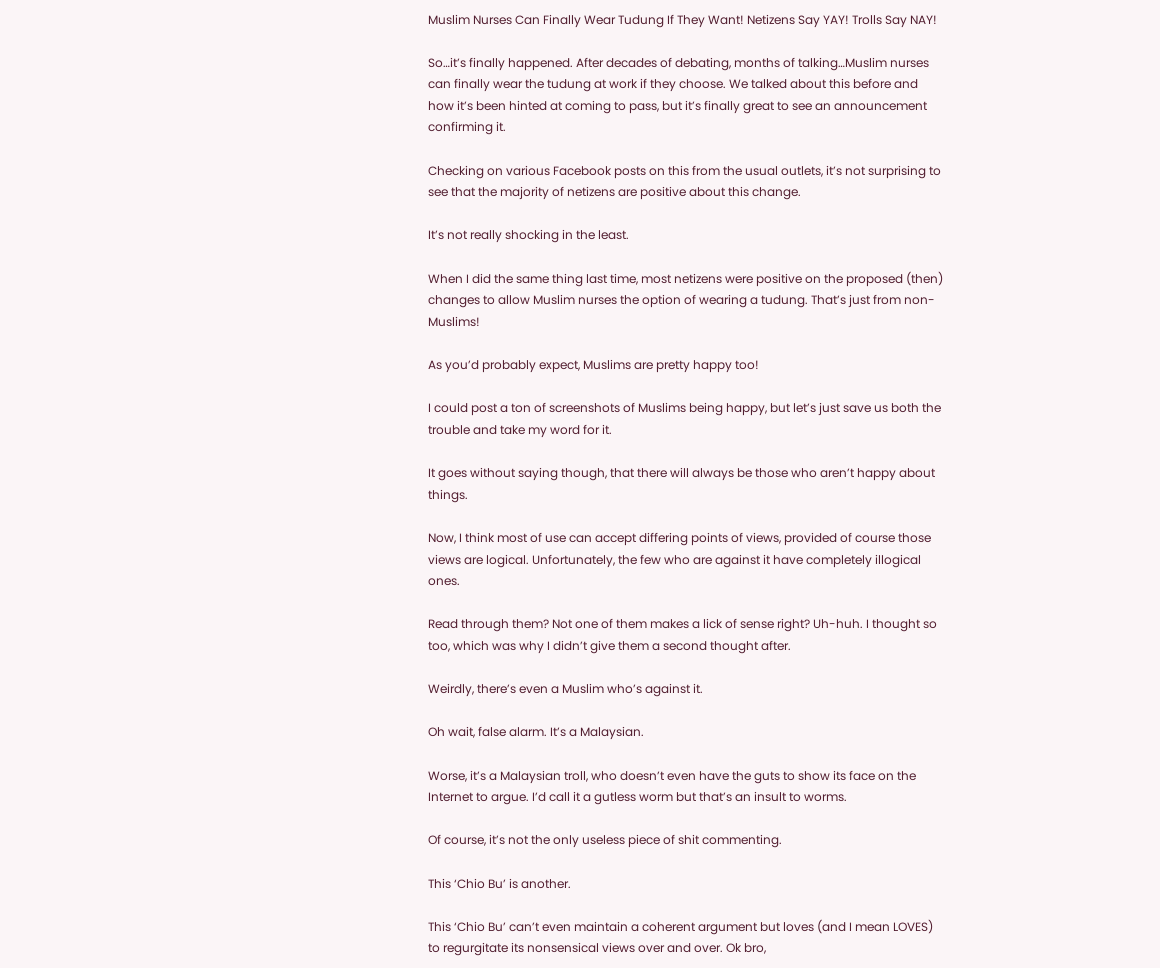Muslim Nurses Can Finally Wear Tudung If They Want! Netizens Say YAY! Trolls Say NAY!

So…it’s finally happened. After decades of debating, months of talking…Muslim nurses can finally wear the tudung at work if they choose. We talked about this before and how it’s been hinted at coming to pass, but it’s finally great to see an announcement confirming it.

Checking on various Facebook posts on this from the usual outlets, it’s not surprising to see that the majority of netizens are positive about this change.

It’s not really shocking in the least.

When I did the same thing last time, most netizens were positive on the proposed (then) changes to allow Muslim nurses the option of wearing a tudung. That’s just from non-Muslims!

As you’d probably expect, Muslims are pretty happy too!

I could post a ton of screenshots of Muslims being happy, but let’s just save us both the trouble and take my word for it.

It goes without saying though, that there will always be those who aren’t happy about things.

Now, I think most of use can accept differing points of views, provided of course those views are logical. Unfortunately, the few who are against it have completely illogical ones.

Read through them? Not one of them makes a lick of sense right? Uh-huh. I thought so too, which was why I didn’t give them a second thought after.

Weirdly, there’s even a Muslim who’s against it.

Oh wait, false alarm. It’s a Malaysian.

Worse, it’s a Malaysian troll, who doesn’t even have the guts to show its face on the Internet to argue. I’d call it a gutless worm but that’s an insult to worms.

Of course, it’s not the only useless piece of shit commenting.

This ‘Chio Bu’ is another.

This ‘Chio Bu’ can’t even maintain a coherent argument but loves (and I mean LOVES) to regurgitate its nonsensical views over and over. Ok bro,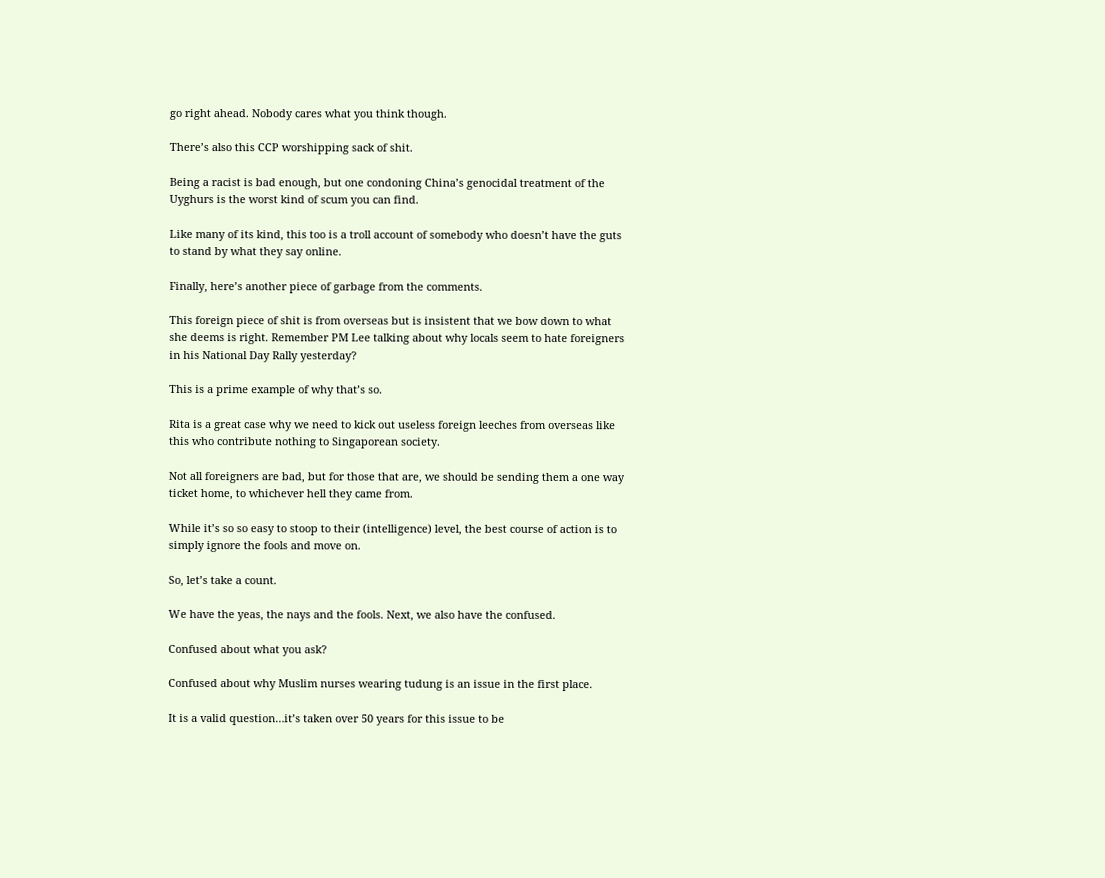go right ahead. Nobody cares what you think though.

There’s also this CCP worshipping sack of shit.

Being a racist is bad enough, but one condoning China’s genocidal treatment of the Uyghurs is the worst kind of scum you can find.

Like many of its kind, this too is a troll account of somebody who doesn’t have the guts to stand by what they say online.

Finally, here’s another piece of garbage from the comments.

This foreign piece of shit is from overseas but is insistent that we bow down to what she deems is right. Remember PM Lee talking about why locals seem to hate foreigners in his National Day Rally yesterday?

This is a prime example of why that’s so.

Rita is a great case why we need to kick out useless foreign leeches from overseas like this who contribute nothing to Singaporean society.

Not all foreigners are bad, but for those that are, we should be sending them a one way ticket home, to whichever hell they came from.

While it’s so so easy to stoop to their (intelligence) level, the best course of action is to simply ignore the fools and move on.

So, let’s take a count.

We have the yeas, the nays and the fools. Next, we also have the confused.

Confused about what you ask?

Confused about why Muslim nurses wearing tudung is an issue in the first place.

It is a valid question…it’s taken over 50 years for this issue to be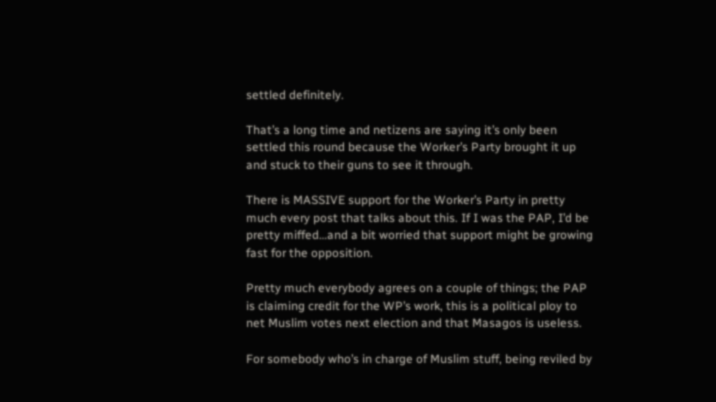settled definitely.

That’s a long time and netizens are saying it’s only been settled this round because the Worker’s Party brought it up and stuck to their guns to see it through.

There is MASSIVE support for the Worker’s Party in pretty much every post that talks about this. If I was the PAP, I’d be pretty miffed…and a bit worried that support might be growing fast for the opposition.

Pretty much everybody agrees on a couple of things; the PAP is claiming credit for the WP’s work, this is a political ploy to net Muslim votes next election and that Masagos is useless.

For somebody who’s in charge of Muslim stuff, being reviled by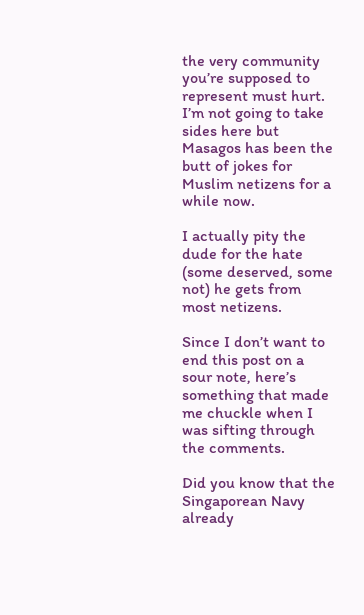the very community you’re supposed to represent must hurt. I’m not going to take sides here but Masagos has been the butt of jokes for Muslim netizens for a while now.

I actually pity the dude for the hate (some deserved, some not) he gets from most netizens.

Since I don’t want to end this post on a sour note, here’s something that made me chuckle when I was sifting through the comments.

Did you know that the Singaporean Navy already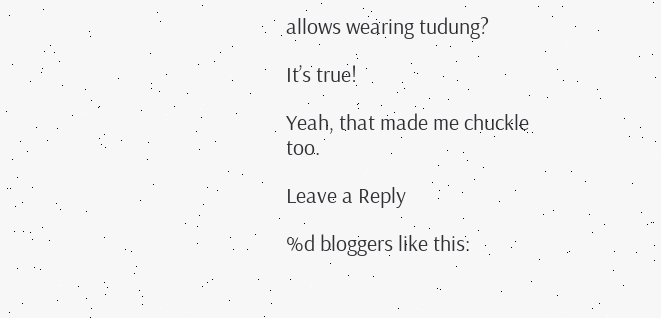allows wearing tudung?

It’s true!

Yeah, that made me chuckle too.

Leave a Reply

%d bloggers like this: